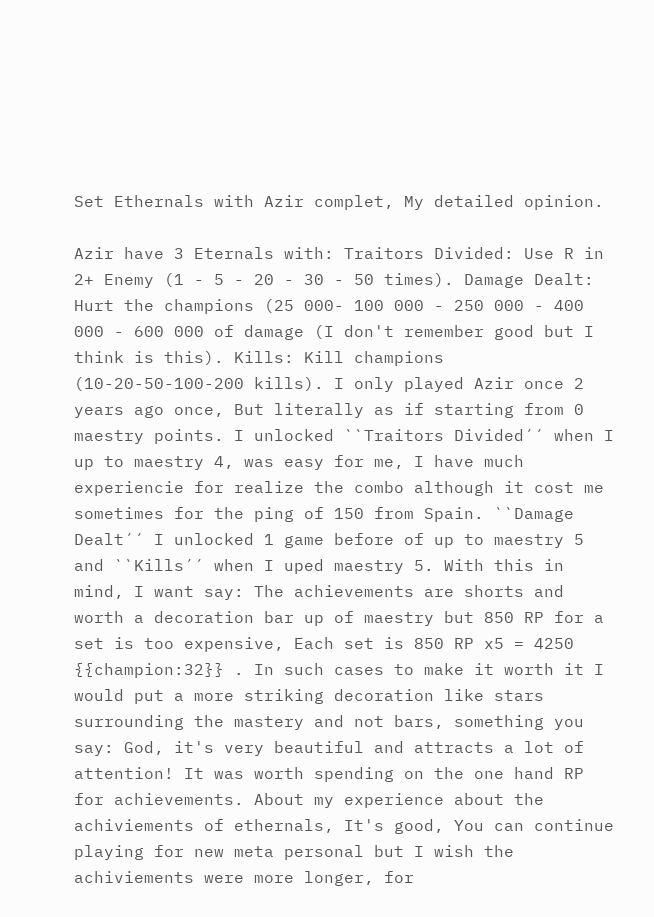Set Ethernals with Azir complet, My detailed opinion.

Azir have 3 Eternals with: Traitors Divided: Use R in 2+ Enemy (1 - 5 - 20 - 30 - 50 times). Damage Dealt: Hurt the champions (25 000- 100 000 - 250 000 - 400 000 - 600 000 of damage (I don't remember good but I think is this). Kills: Kill champions (10-20-50-100-200 kills). I only played Azir once 2 years ago once, But literally as if starting from 0 maestry points. I unlocked ``Traitors Divided´´ when I up to maestry 4, was easy for me, I have much experiencie for realize the combo although it cost me sometimes for the ping of 150 from Spain. ``Damage Dealt´´ I unlocked 1 game before of up to maestry 5 and ``Kills´´ when I uped maestry 5. With this in mind, I want say: The achievements are shorts and worth a decoration bar up of maestry but 850 RP for a set is too expensive, Each set is 850 RP x5 = 4250 {{champion:32}} . In such cases to make it worth it I would put a more striking decoration like stars surrounding the mastery and not bars, something you say: God, it's very beautiful and attracts a lot of attention! It was worth spending on the one hand RP for achievements. About my experience about the achiviements of ethernals, It's good, You can continue playing for new meta personal but I wish the achiviements were more longer, for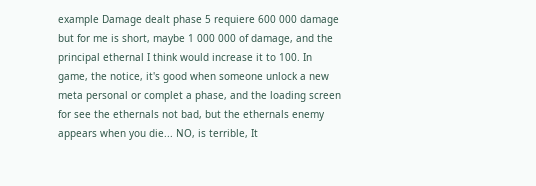example Damage dealt phase 5 requiere 600 000 damage but for me is short, maybe 1 000 000 of damage, and the principal ethernal I think would increase it to 100. In game, the notice, it's good when someone unlock a new meta personal or complet a phase, and the loading screen for see the ethernals not bad, but the ethernals enemy appears when you die... NO, is terrible, It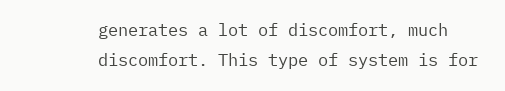generates a lot of discomfort, much discomfort. This type of system is for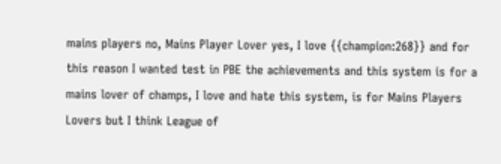mains players no, Mains Player Lover yes, I love {{champion:268}} and for this reason I wanted test in PBE the achievements and this system is for a mains lover of champs, I love and hate this system, is for Mains Players Lovers but I think League of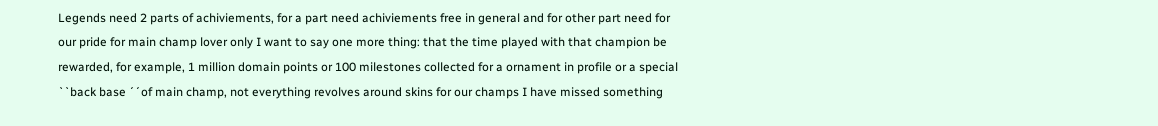Legends need 2 parts of achiviements, for a part need achiviements free in general and for other part need for our pride for main champ lover only I want to say one more thing: that the time played with that champion be rewarded, for example, 1 million domain points or 100 milestones collected for a ornament in profile or a special ``back base ´´of main champ, not everything revolves around skins for our champs I have missed something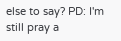else to say? PD: I'm still pray a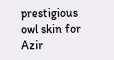prestigious owl skin for Azir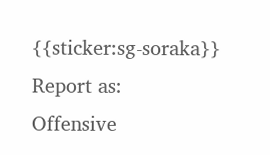{{sticker:sg-soraka}}
Report as:
Offensive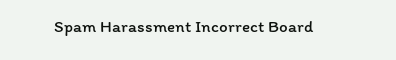Spam Harassment Incorrect Board